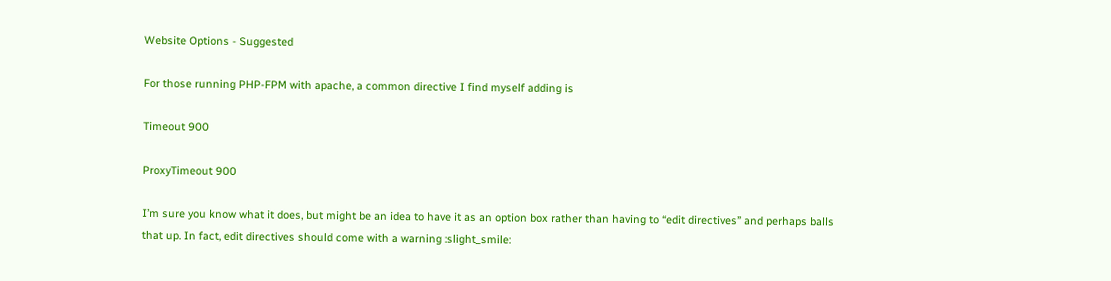Website Options - Suggested

For those running PHP-FPM with apache, a common directive I find myself adding is

Timeout 900

ProxyTimeout 900

I’m sure you know what it does, but might be an idea to have it as an option box rather than having to “edit directives” and perhaps balls that up. In fact, edit directives should come with a warning :slight_smile: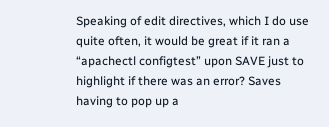Speaking of edit directives, which I do use quite often, it would be great if it ran a “apachectl configtest” upon SAVE just to highlight if there was an error? Saves having to pop up a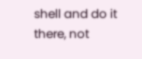shell and do it there, not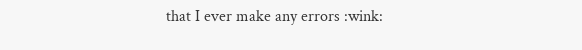that I ever make any errors :wink: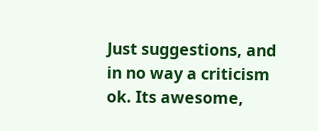Just suggestions, and in no way a criticism ok. Its awesome,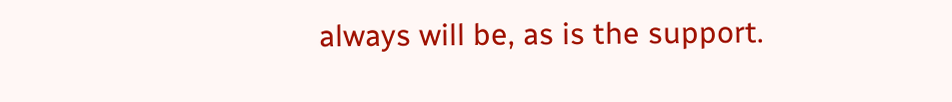always will be, as is the support.